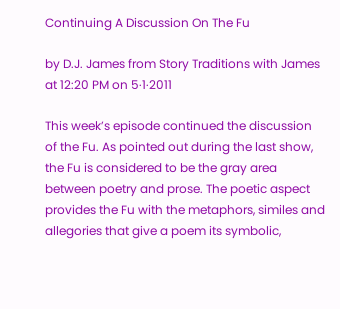Continuing A Discussion On The Fu

by D.J. James from Story Traditions with James at 12:20 PM on 5·1·2011

This week’s episode continued the discussion of the Fu. As pointed out during the last show, the Fu is considered to be the gray area between poetry and prose. The poetic aspect provides the Fu with the metaphors, similes and allegories that give a poem its symbolic,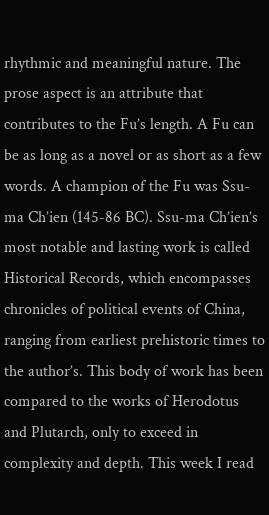rhythmic and meaningful nature. The prose aspect is an attribute that contributes to the Fu’s length. A Fu can be as long as a novel or as short as a few words. A champion of the Fu was Ssu-ma Ch’ien (145-86 BC). Ssu-ma Ch’ien’s most notable and lasting work is called Historical Records, which encompasses chronicles of political events of China, ranging from earliest prehistoric times to the author’s. This body of work has been compared to the works of Herodotus and Plutarch, only to exceed in complexity and depth. This week I read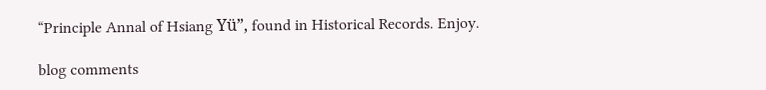“Principle Annal of Hsiang Yü”, found in Historical Records. Enjoy.

blog comments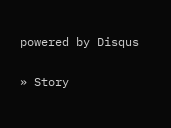powered by Disqus

» Story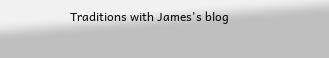Traditions with James's blog